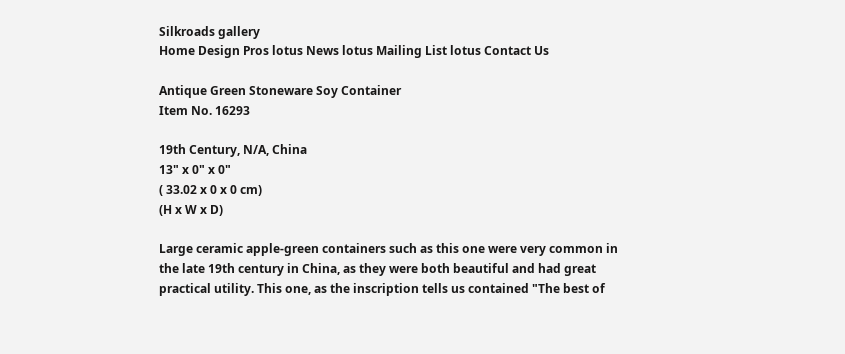Silkroads gallery
Home Design Pros lotus News lotus Mailing List lotus Contact Us

Antique Green Stoneware Soy Container
Item No. 16293

19th Century, N/A, China
13" x 0" x 0"
( 33.02 x 0 x 0 cm)
(H x W x D)

Large ceramic apple-green containers such as this one were very common in the late 19th century in China, as they were both beautiful and had great practical utility. This one, as the inscription tells us contained "The best of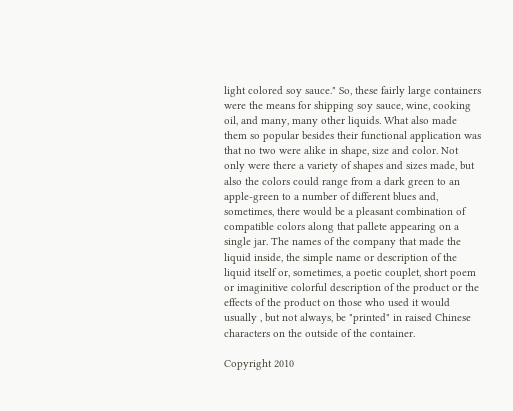light colored soy sauce." So, these fairly large containers were the means for shipping soy sauce, wine, cooking oil, and many, many other liquids. What also made them so popular besides their functional application was that no two were alike in shape, size and color. Not only were there a variety of shapes and sizes made, but also the colors could range from a dark green to an apple-green to a number of different blues and, sometimes, there would be a pleasant combination of compatible colors along that pallete appearing on a single jar. The names of the company that made the liquid inside, the simple name or description of the liquid itself or, sometimes, a poetic couplet, short poem or imaginitive colorful description of the product or the effects of the product on those who used it would usually , but not always, be "printed" in raised Chinese characters on the outside of the container.

Copyright 2010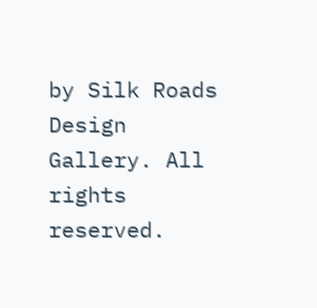by Silk Roads Design Gallery. All rights reserved.